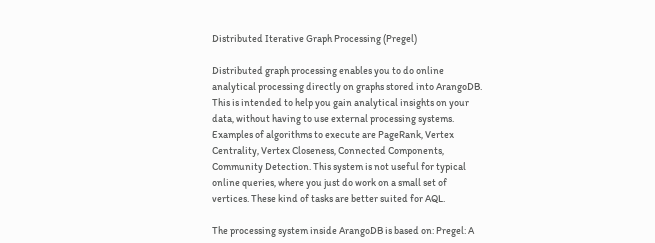Distributed Iterative Graph Processing (Pregel)

Distributed graph processing enables you to do online analytical processing directly on graphs stored into ArangoDB. This is intended to help you gain analytical insights on your data, without having to use external processing systems. Examples of algorithms to execute are PageRank, Vertex Centrality, Vertex Closeness, Connected Components, Community Detection. This system is not useful for typical online queries, where you just do work on a small set of vertices. These kind of tasks are better suited for AQL.

The processing system inside ArangoDB is based on: Pregel: A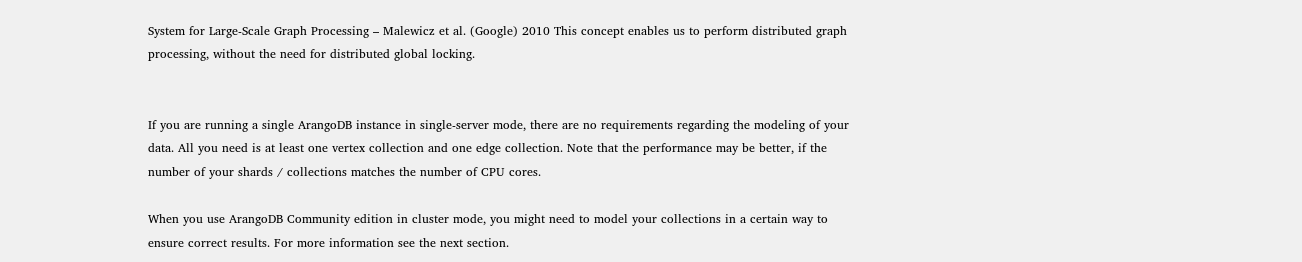System for Large-Scale Graph Processing – Malewicz et al. (Google) 2010 This concept enables us to perform distributed graph processing, without the need for distributed global locking.


If you are running a single ArangoDB instance in single-server mode, there are no requirements regarding the modeling of your data. All you need is at least one vertex collection and one edge collection. Note that the performance may be better, if the number of your shards / collections matches the number of CPU cores.

When you use ArangoDB Community edition in cluster mode, you might need to model your collections in a certain way to ensure correct results. For more information see the next section.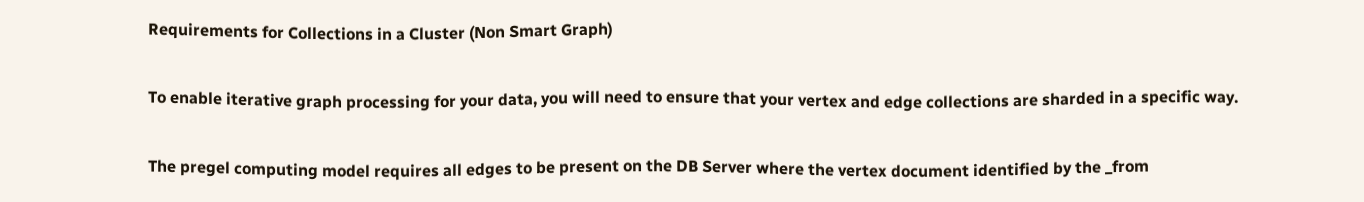Requirements for Collections in a Cluster (Non Smart Graph)

To enable iterative graph processing for your data, you will need to ensure that your vertex and edge collections are sharded in a specific way.

The pregel computing model requires all edges to be present on the DB Server where the vertex document identified by the _from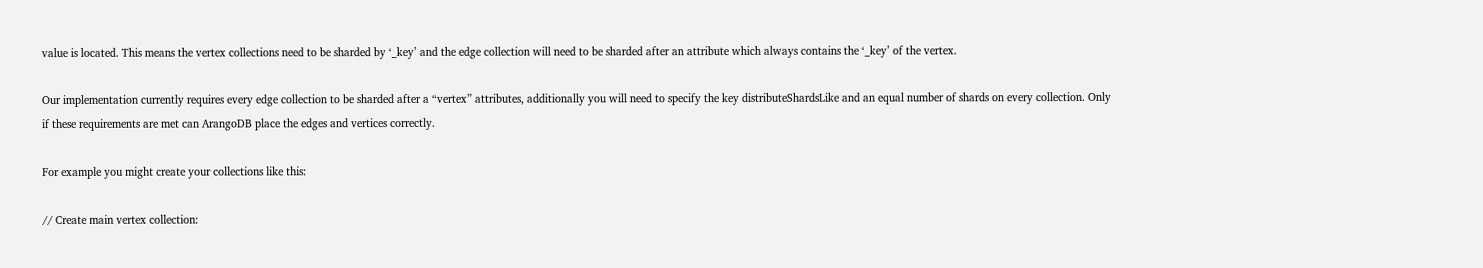value is located. This means the vertex collections need to be sharded by ‘_key’ and the edge collection will need to be sharded after an attribute which always contains the ‘_key’ of the vertex.

Our implementation currently requires every edge collection to be sharded after a “vertex” attributes, additionally you will need to specify the key distributeShardsLike and an equal number of shards on every collection. Only if these requirements are met can ArangoDB place the edges and vertices correctly.

For example you might create your collections like this:

// Create main vertex collection: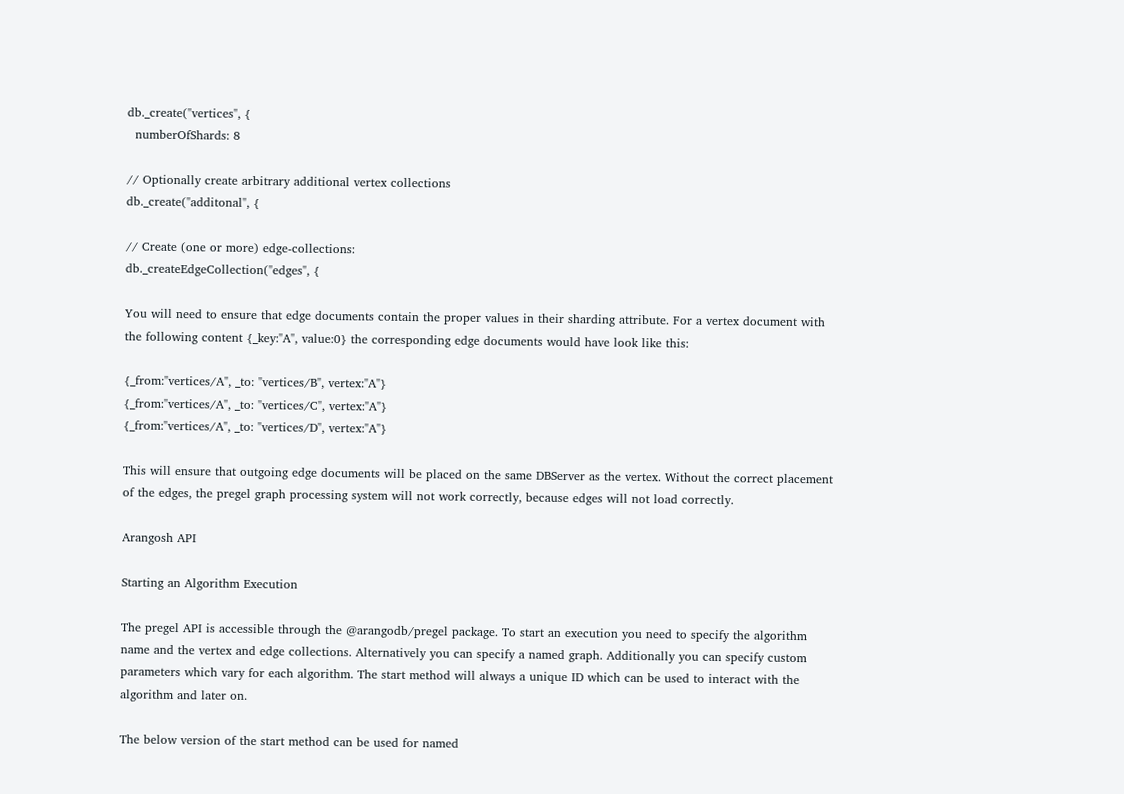db._create("vertices", {
  numberOfShards: 8

// Optionally create arbitrary additional vertex collections
db._create("additonal", {

// Create (one or more) edge-collections:
db._createEdgeCollection("edges", {

You will need to ensure that edge documents contain the proper values in their sharding attribute. For a vertex document with the following content {_key:"A", value:0} the corresponding edge documents would have look like this:

{_from:"vertices/A", _to: "vertices/B", vertex:"A"}
{_from:"vertices/A", _to: "vertices/C", vertex:"A"}
{_from:"vertices/A", _to: "vertices/D", vertex:"A"}

This will ensure that outgoing edge documents will be placed on the same DBServer as the vertex. Without the correct placement of the edges, the pregel graph processing system will not work correctly, because edges will not load correctly.

Arangosh API

Starting an Algorithm Execution

The pregel API is accessible through the @arangodb/pregel package. To start an execution you need to specify the algorithm name and the vertex and edge collections. Alternatively you can specify a named graph. Additionally you can specify custom parameters which vary for each algorithm. The start method will always a unique ID which can be used to interact with the algorithm and later on.

The below version of the start method can be used for named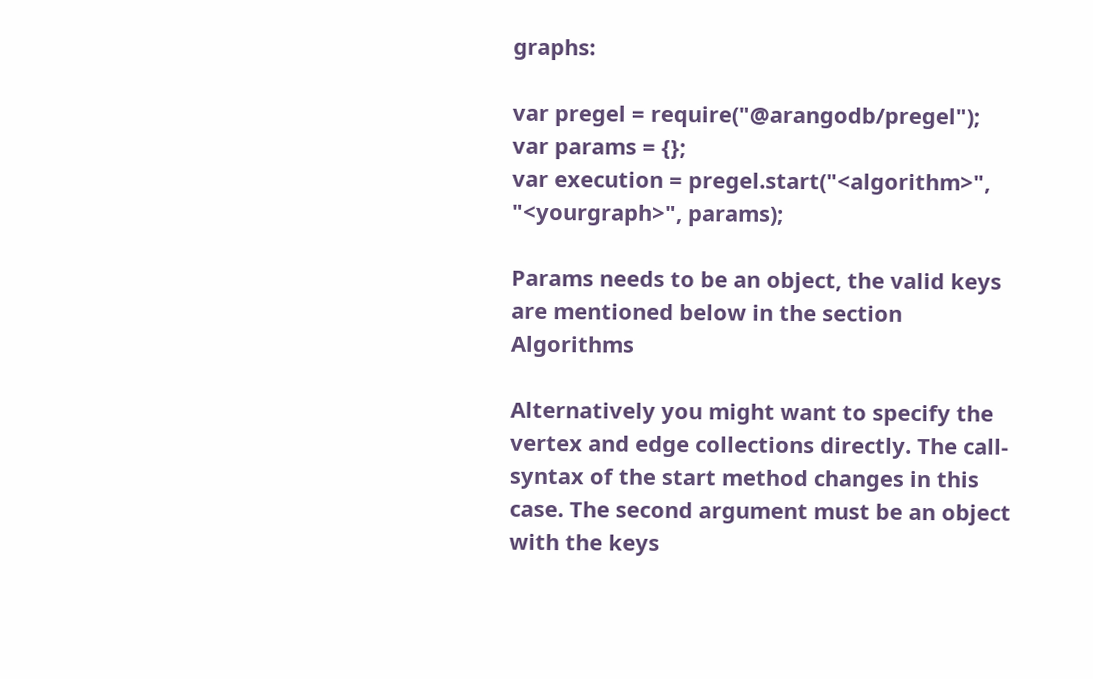graphs:

var pregel = require("@arangodb/pregel");
var params = {};
var execution = pregel.start("<algorithm>", "<yourgraph>", params);

Params needs to be an object, the valid keys are mentioned below in the section Algorithms

Alternatively you might want to specify the vertex and edge collections directly. The call-syntax of the start method changes in this case. The second argument must be an object with the keys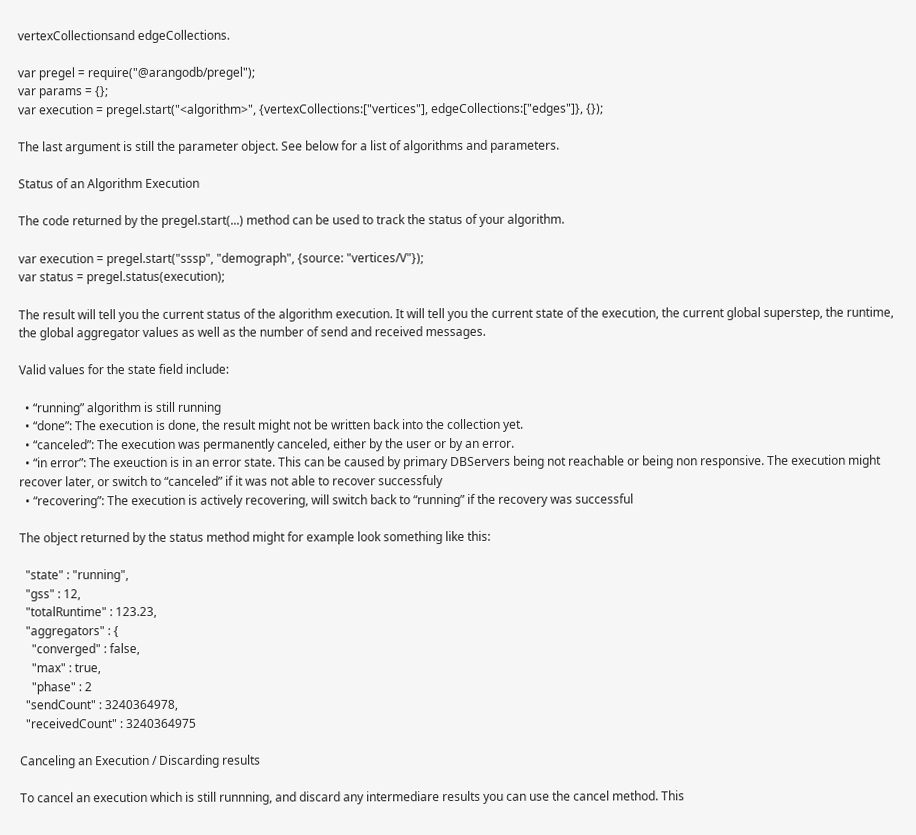vertexCollectionsand edgeCollections.

var pregel = require("@arangodb/pregel");
var params = {};
var execution = pregel.start("<algorithm>", {vertexCollections:["vertices"], edgeCollections:["edges"]}, {});

The last argument is still the parameter object. See below for a list of algorithms and parameters.

Status of an Algorithm Execution

The code returned by the pregel.start(...) method can be used to track the status of your algorithm.

var execution = pregel.start("sssp", "demograph", {source: "vertices/V"});
var status = pregel.status(execution);

The result will tell you the current status of the algorithm execution. It will tell you the current state of the execution, the current global superstep, the runtime, the global aggregator values as well as the number of send and received messages.

Valid values for the state field include:

  • “running” algorithm is still running
  • “done”: The execution is done, the result might not be written back into the collection yet.
  • “canceled”: The execution was permanently canceled, either by the user or by an error.
  • “in error”: The exeuction is in an error state. This can be caused by primary DBServers being not reachable or being non responsive. The execution might recover later, or switch to “canceled” if it was not able to recover successfuly
  • “recovering”: The execution is actively recovering, will switch back to “running” if the recovery was successful

The object returned by the status method might for example look something like this:

  "state" : "running",
  "gss" : 12,
  "totalRuntime" : 123.23,
  "aggregators" : {
    "converged" : false,
    "max" : true,
    "phase" : 2
  "sendCount" : 3240364978,
  "receivedCount" : 3240364975

Canceling an Execution / Discarding results

To cancel an execution which is still runnning, and discard any intermediare results you can use the cancel method. This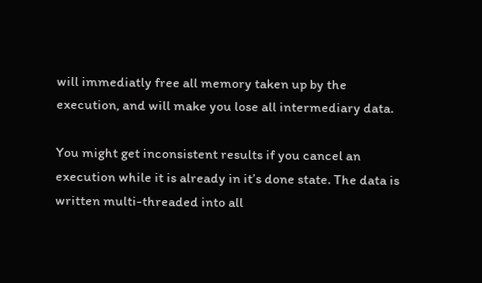will immediatly free all memory taken up by the execution, and will make you lose all intermediary data.

You might get inconsistent results if you cancel an execution while it is already in it’s done state. The data is written multi-threaded into all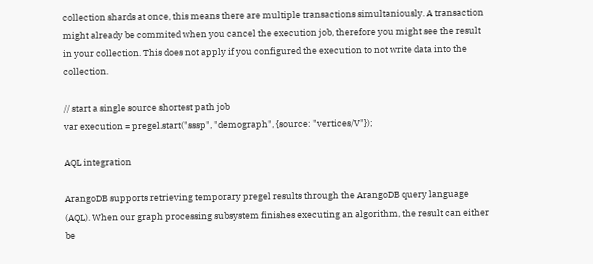collection shards at once, this means there are multiple transactions simultaniously. A transaction might already be commited when you cancel the execution job, therefore you might see the result in your collection. This does not apply if you configured the execution to not write data into the collection.

// start a single source shortest path job
var execution = pregel.start("sssp", "demograph", {source: "vertices/V"});

AQL integration

ArangoDB supports retrieving temporary pregel results through the ArangoDB query language (AQL). When our graph processing subsystem finishes executing an algorithm, the result can either be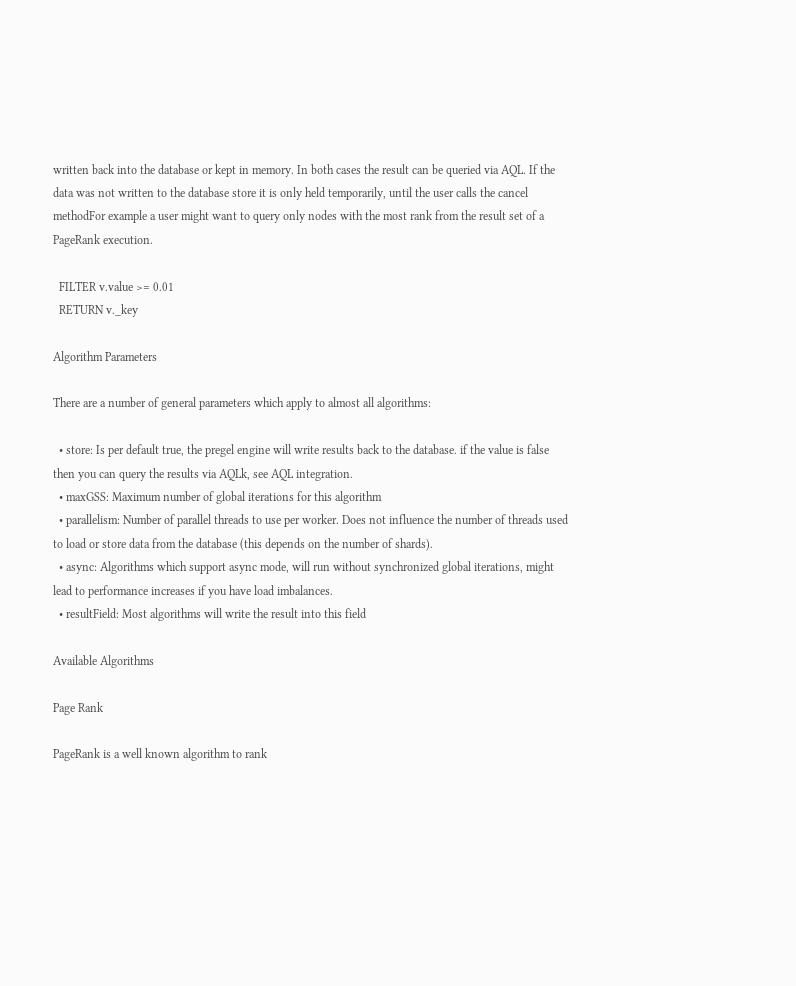written back into the database or kept in memory. In both cases the result can be queried via AQL. If the data was not written to the database store it is only held temporarily, until the user calls the cancel methodFor example a user might want to query only nodes with the most rank from the result set of a PageRank execution.

  FILTER v.value >= 0.01
  RETURN v._key

Algorithm Parameters

There are a number of general parameters which apply to almost all algorithms:

  • store: Is per default true, the pregel engine will write results back to the database. if the value is false then you can query the results via AQLk, see AQL integration.
  • maxGSS: Maximum number of global iterations for this algorithm
  • parallelism: Number of parallel threads to use per worker. Does not influence the number of threads used to load or store data from the database (this depends on the number of shards).
  • async: Algorithms which support async mode, will run without synchronized global iterations, might lead to performance increases if you have load imbalances.
  • resultField: Most algorithms will write the result into this field

Available Algorithms

Page Rank

PageRank is a well known algorithm to rank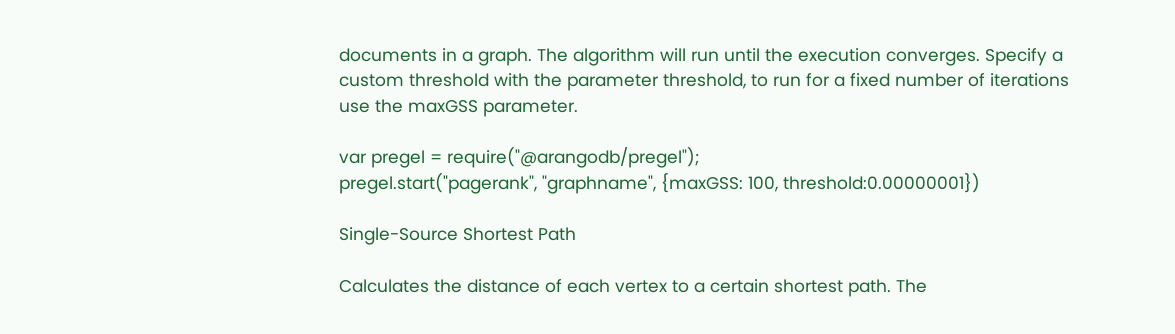documents in a graph. The algorithm will run until the execution converges. Specify a custom threshold with the parameter threshold, to run for a fixed number of iterations use the maxGSS parameter.

var pregel = require("@arangodb/pregel");
pregel.start("pagerank", "graphname", {maxGSS: 100, threshold:0.00000001})

Single-Source Shortest Path

Calculates the distance of each vertex to a certain shortest path. The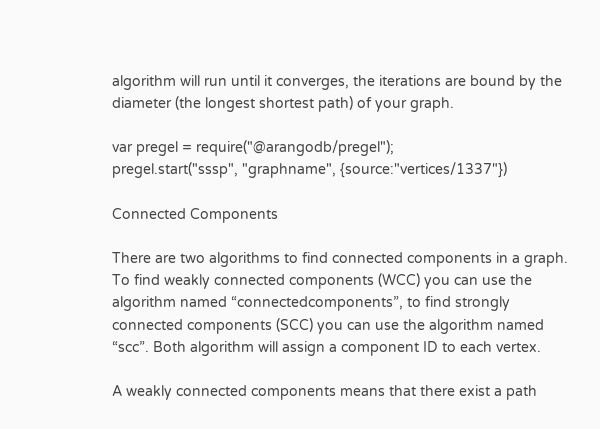algorithm will run until it converges, the iterations are bound by the diameter (the longest shortest path) of your graph.

var pregel = require("@arangodb/pregel");
pregel.start("sssp", "graphname", {source:"vertices/1337"})

Connected Components

There are two algorithms to find connected components in a graph. To find weakly connected components (WCC) you can use the algorithm named “connectedcomponents”, to find strongly connected components (SCC) you can use the algorithm named “scc”. Both algorithm will assign a component ID to each vertex.

A weakly connected components means that there exist a path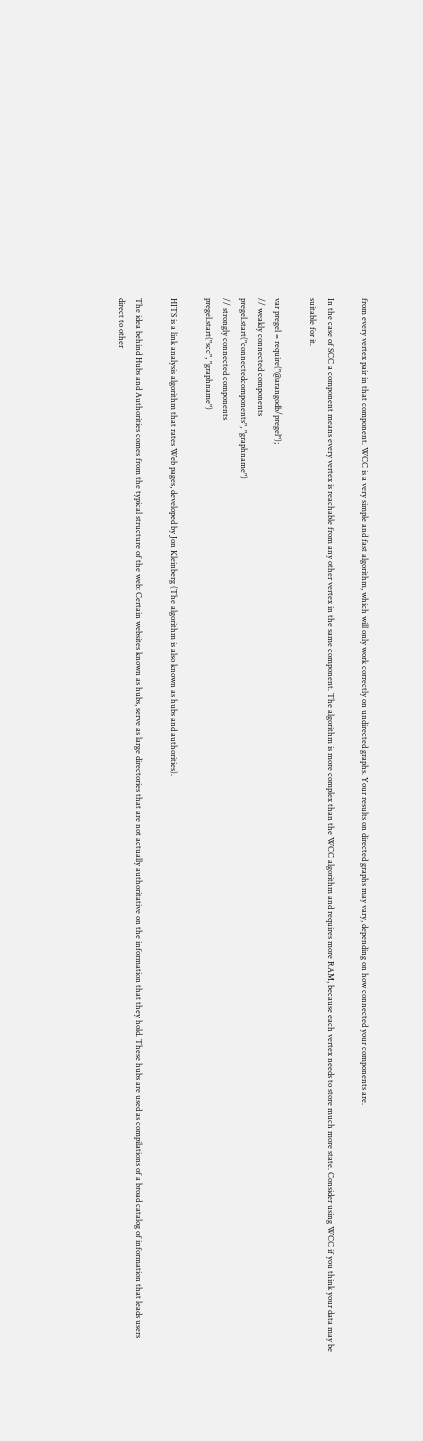from every vertex pair in that component. WCC is a very simple and fast algorithm, which will only work correctly on undirected graphs. Your results on directed graphs may vary, depending on how connected your components are.

In the case of SCC a component means every vertex is reachable from any other vertex in the same component. The algorithm is more complex than the WCC algorithm and requires more RAM, because each vertex needs to store much more state. Consider using WCC if you think your data may be suitable for it.

var pregel = require("@arangodb/pregel");
// weakly connected components
pregel.start("connectedcomponents", "graphname")
// strongly connected components
pregel.start("scc", "graphname")

HITS is a link analysis algorithm that rates Web pages, developed by Jon Kleinberg (The algorithm is also known as hubs and authorities).

The idea behind Hubs and Authorities comes from the typical structure of the web: Certain websites known as hubs, serve as large directories that are not actually authoritative on the information that they hold. These hubs are used as compilations of a broad catalog of information that leads users direct to other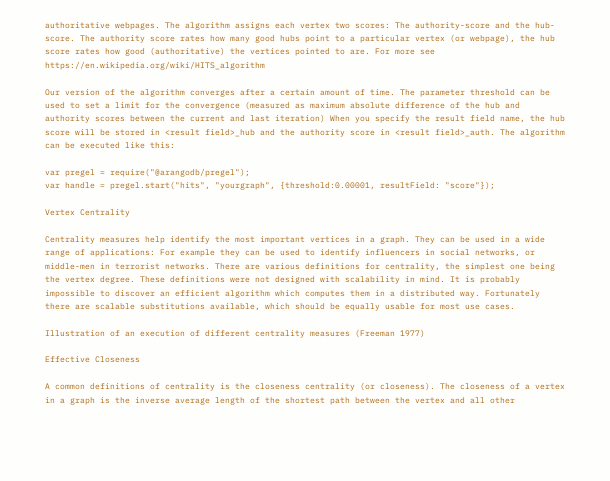authoritative webpages. The algorithm assigns each vertex two scores: The authority-score and the hub-score. The authority score rates how many good hubs point to a particular vertex (or webpage), the hub score rates how good (authoritative) the vertices pointed to are. For more see https://en.wikipedia.org/wiki/HITS_algorithm

Our version of the algorithm converges after a certain amount of time. The parameter threshold can be used to set a limit for the convergence (measured as maximum absolute difference of the hub and authority scores between the current and last iteration) When you specify the result field name, the hub score will be stored in <result field>_hub and the authority score in <result field>_auth. The algorithm can be executed like this:

var pregel = require("@arangodb/pregel");
var handle = pregel.start("hits", "yourgraph", {threshold:0.00001, resultField: "score"});

Vertex Centrality

Centrality measures help identify the most important vertices in a graph. They can be used in a wide range of applications: For example they can be used to identify influencers in social networks, or middle-men in terrorist networks. There are various definitions for centrality, the simplest one being the vertex degree. These definitions were not designed with scalability in mind. It is probably impossible to discover an efficient algorithm which computes them in a distributed way. Fortunately there are scalable substitutions available, which should be equally usable for most use cases.

Illustration of an execution of different centrality measures (Freeman 1977)

Effective Closeness

A common definitions of centrality is the closeness centrality (or closeness). The closeness of a vertex in a graph is the inverse average length of the shortest path between the vertex and all other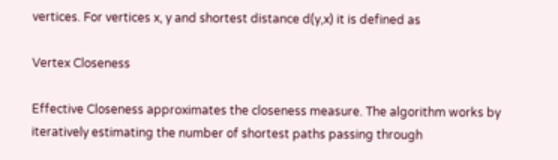vertices. For vertices x, y and shortest distance d(y,x) it is defined as

Vertex Closeness

Effective Closeness approximates the closeness measure. The algorithm works by iteratively estimating the number of shortest paths passing through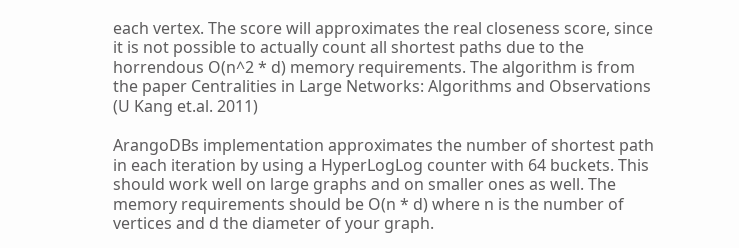each vertex. The score will approximates the real closeness score, since it is not possible to actually count all shortest paths due to the horrendous O(n^2 * d) memory requirements. The algorithm is from the paper Centralities in Large Networks: Algorithms and Observations (U Kang et.al. 2011)

ArangoDBs implementation approximates the number of shortest path in each iteration by using a HyperLogLog counter with 64 buckets. This should work well on large graphs and on smaller ones as well. The memory requirements should be O(n * d) where n is the number of vertices and d the diameter of your graph.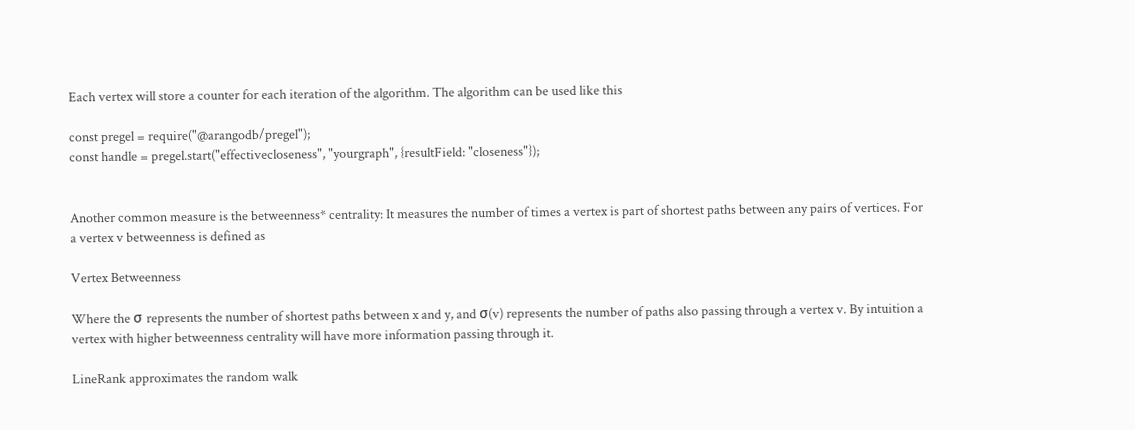Each vertex will store a counter for each iteration of the algorithm. The algorithm can be used like this

const pregel = require("@arangodb/pregel");
const handle = pregel.start("effectivecloseness", "yourgraph", {resultField: "closeness"});


Another common measure is the betweenness* centrality: It measures the number of times a vertex is part of shortest paths between any pairs of vertices. For a vertex v betweenness is defined as

Vertex Betweenness

Where the σ represents the number of shortest paths between x and y, and σ(v) represents the number of paths also passing through a vertex v. By intuition a vertex with higher betweenness centrality will have more information passing through it.

LineRank approximates the random walk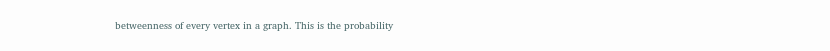betweenness of every vertex in a graph. This is the probability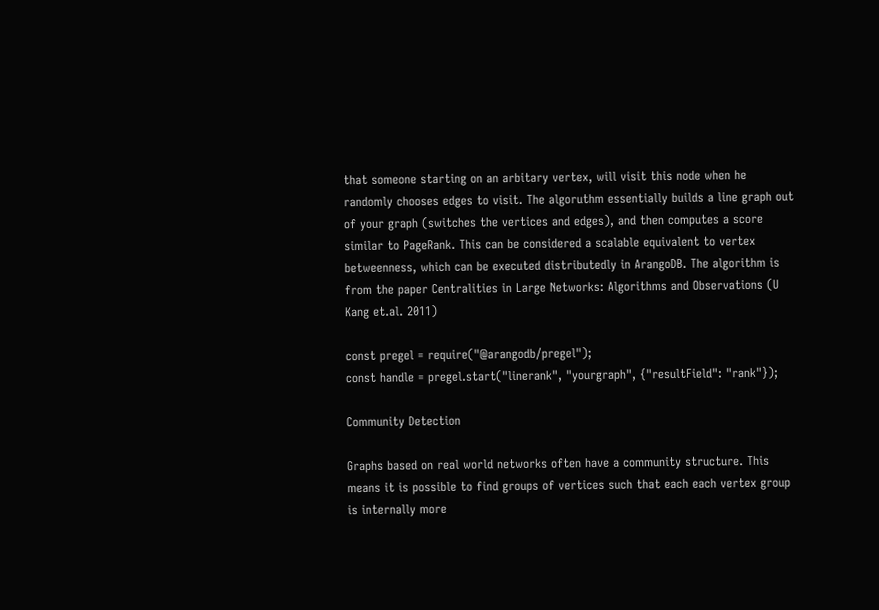that someone starting on an arbitary vertex, will visit this node when he randomly chooses edges to visit. The algoruthm essentially builds a line graph out of your graph (switches the vertices and edges), and then computes a score similar to PageRank. This can be considered a scalable equivalent to vertex betweenness, which can be executed distributedly in ArangoDB. The algorithm is from the paper Centralities in Large Networks: Algorithms and Observations (U Kang et.al. 2011)

const pregel = require("@arangodb/pregel");
const handle = pregel.start("linerank", "yourgraph", {"resultField": "rank"});

Community Detection

Graphs based on real world networks often have a community structure. This means it is possible to find groups of vertices such that each each vertex group is internally more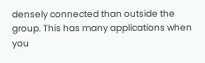densely connected than outside the group. This has many applications when you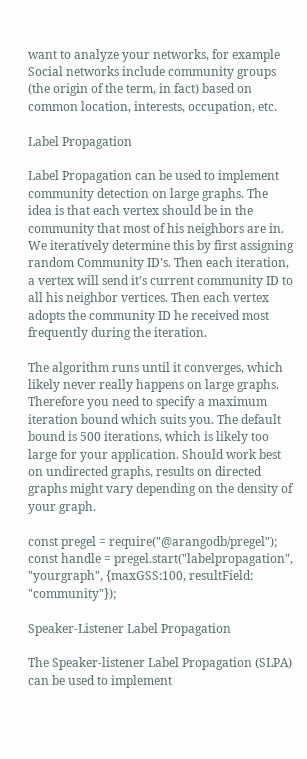want to analyze your networks, for example Social networks include community groups (the origin of the term, in fact) based on common location, interests, occupation, etc.

Label Propagation

Label Propagation can be used to implement community detection on large graphs. The idea is that each vertex should be in the community that most of his neighbors are in. We iteratively determine this by first assigning random Community ID’s. Then each iteration, a vertex will send it’s current community ID to all his neighbor vertices. Then each vertex adopts the community ID he received most frequently during the iteration.

The algorithm runs until it converges, which likely never really happens on large graphs. Therefore you need to specify a maximum iteration bound which suits you. The default bound is 500 iterations, which is likely too large for your application. Should work best on undirected graphs, results on directed graphs might vary depending on the density of your graph.

const pregel = require("@arangodb/pregel");
const handle = pregel.start("labelpropagation", "yourgraph", {maxGSS:100, resultField: "community"});

Speaker-Listener Label Propagation

The Speaker-listener Label Propagation (SLPA) can be used to implement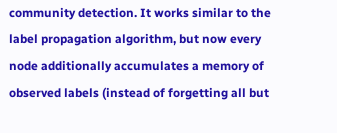community detection. It works similar to the label propagation algorithm, but now every node additionally accumulates a memory of observed labels (instead of forgetting all but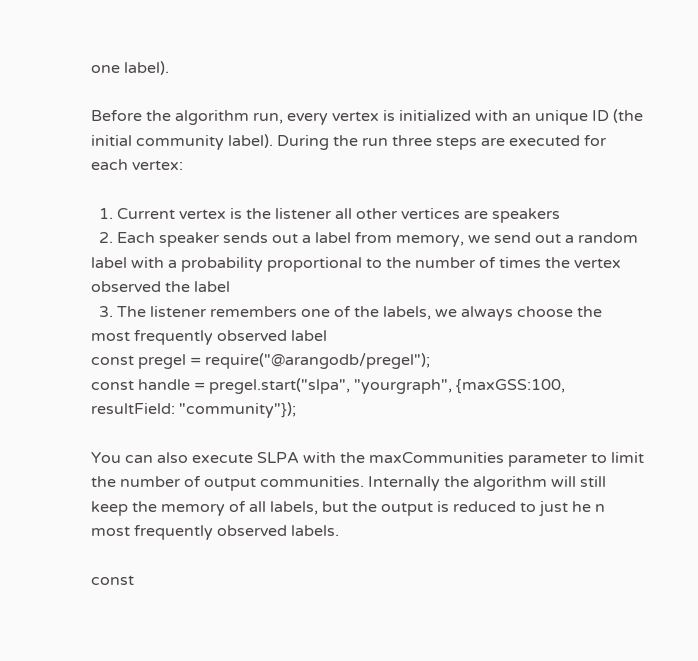one label).

Before the algorithm run, every vertex is initialized with an unique ID (the initial community label). During the run three steps are executed for each vertex:

  1. Current vertex is the listener all other vertices are speakers
  2. Each speaker sends out a label from memory, we send out a random label with a probability proportional to the number of times the vertex observed the label
  3. The listener remembers one of the labels, we always choose the most frequently observed label
const pregel = require("@arangodb/pregel");
const handle = pregel.start("slpa", "yourgraph", {maxGSS:100, resultField: "community"});

You can also execute SLPA with the maxCommunities parameter to limit the number of output communities. Internally the algorithm will still keep the memory of all labels, but the output is reduced to just he n most frequently observed labels.

const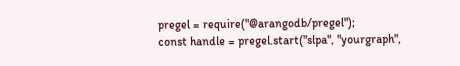pregel = require("@arangodb/pregel");
const handle = pregel.start("slpa", "yourgraph",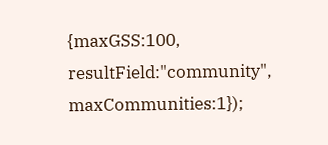{maxGSS:100, resultField:"community", maxCommunities:1});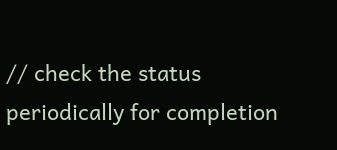// check the status periodically for completion